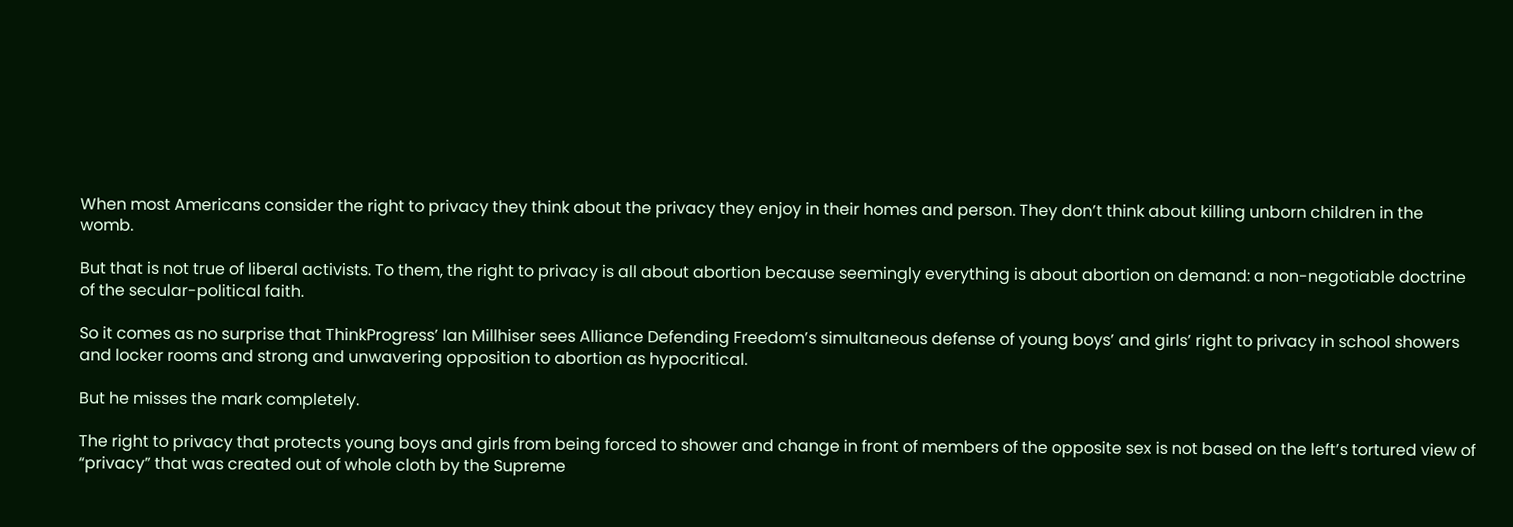When most Americans consider the right to privacy they think about the privacy they enjoy in their homes and person. They don’t think about killing unborn children in the womb.

But that is not true of liberal activists. To them, the right to privacy is all about abortion because seemingly everything is about abortion on demand: a non-negotiable doctrine of the secular-political faith.

So it comes as no surprise that ThinkProgress’ Ian Millhiser sees Alliance Defending Freedom’s simultaneous defense of young boys’ and girls’ right to privacy in school showers and locker rooms and strong and unwavering opposition to abortion as hypocritical.

But he misses the mark completely.

The right to privacy that protects young boys and girls from being forced to shower and change in front of members of the opposite sex is not based on the left’s tortured view of “privacy” that was created out of whole cloth by the Supreme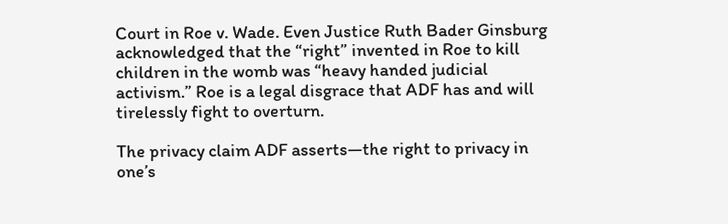Court in Roe v. Wade. Even Justice Ruth Bader Ginsburg acknowledged that the “right” invented in Roe to kill children in the womb was “heavy handed judicial activism.” Roe is a legal disgrace that ADF has and will tirelessly fight to overturn.

The privacy claim ADF asserts—the right to privacy in one’s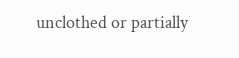unclothed or partially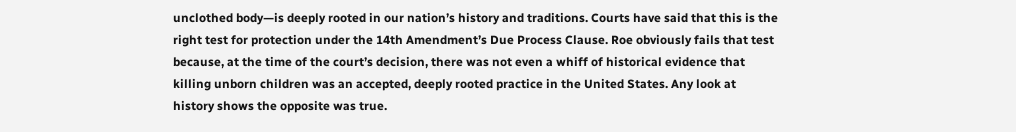unclothed body—is deeply rooted in our nation’s history and traditions. Courts have said that this is the right test for protection under the 14th Amendment’s Due Process Clause. Roe obviously fails that test because, at the time of the court’s decision, there was not even a whiff of historical evidence that killing unborn children was an accepted, deeply rooted practice in the United States. Any look at history shows the opposite was true.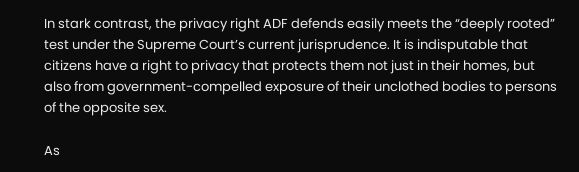In stark contrast, the privacy right ADF defends easily meets the “deeply rooted” test under the Supreme Court’s current jurisprudence. It is indisputable that citizens have a right to privacy that protects them not just in their homes, but also from government-compelled exposure of their unclothed bodies to persons of the opposite sex.

As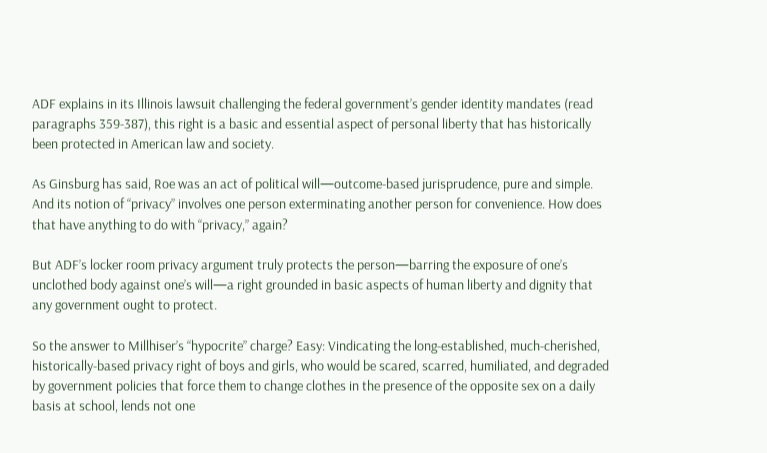ADF explains in its Illinois lawsuit challenging the federal government’s gender identity mandates (read paragraphs 359-387), this right is a basic and essential aspect of personal liberty that has historically been protected in American law and society.

As Ginsburg has said, Roe was an act of political will—outcome-based jurisprudence, pure and simple. And its notion of “privacy” involves one person exterminating another person for convenience. How does that have anything to do with “privacy,” again?

But ADF’s locker room privacy argument truly protects the person—barring the exposure of one’s unclothed body against one’s will—a right grounded in basic aspects of human liberty and dignity that any government ought to protect.

So the answer to Millhiser’s “hypocrite” charge? Easy: Vindicating the long-established, much-cherished, historically-based privacy right of boys and girls, who would be scared, scarred, humiliated, and degraded by government policies that force them to change clothes in the presence of the opposite sex on a daily basis at school, lends not one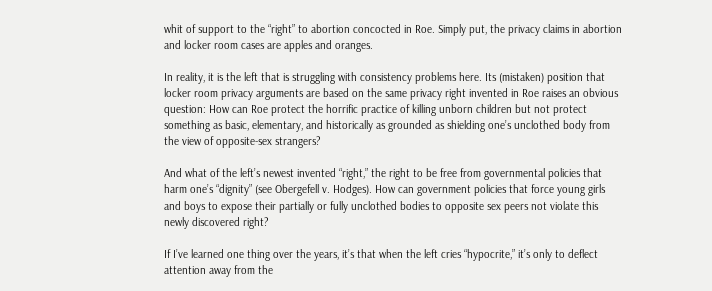whit of support to the “right” to abortion concocted in Roe. Simply put, the privacy claims in abortion and locker room cases are apples and oranges.

In reality, it is the left that is struggling with consistency problems here. Its (mistaken) position that locker room privacy arguments are based on the same privacy right invented in Roe raises an obvious question: How can Roe protect the horrific practice of killing unborn children but not protect something as basic, elementary, and historically as grounded as shielding one’s unclothed body from the view of opposite-sex strangers?

And what of the left’s newest invented “right,” the right to be free from governmental policies that harm one’s “dignity” (see Obergefell v. Hodges). How can government policies that force young girls and boys to expose their partially or fully unclothed bodies to opposite sex peers not violate this newly discovered right?

If I’ve learned one thing over the years, it’s that when the left cries “hypocrite,” it’s only to deflect attention away from the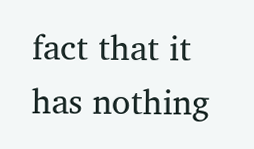fact that it has nothing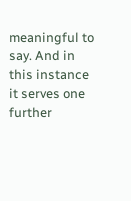meaningful to say. And in this instance it serves one further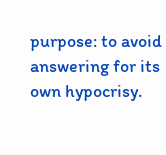purpose: to avoid answering for its own hypocrisy.